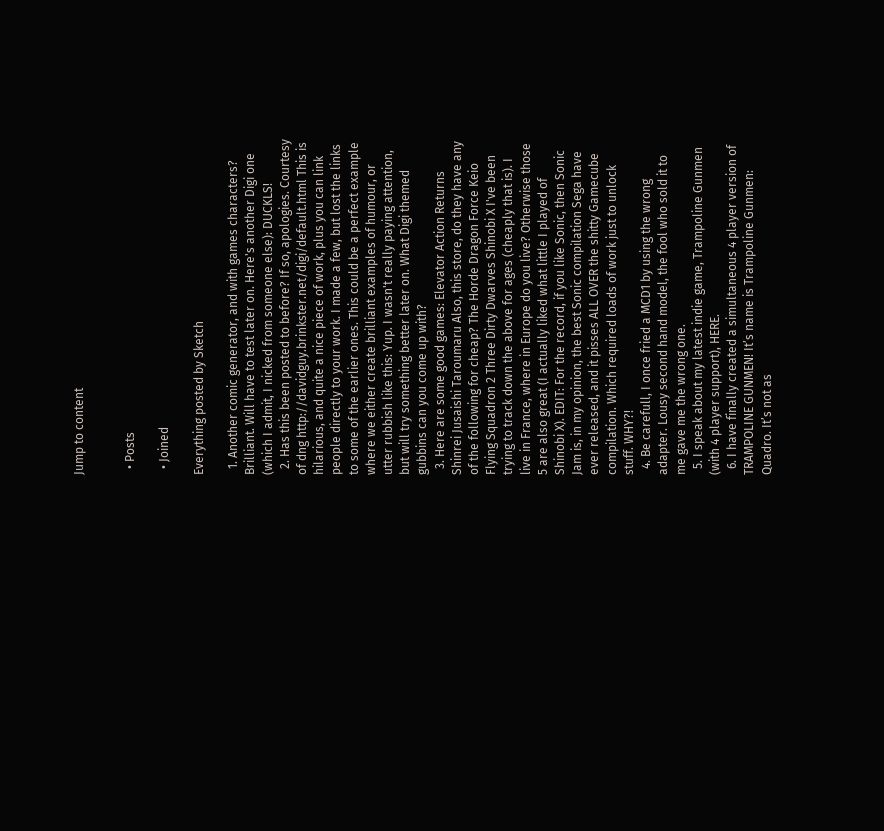Jump to content


  • Posts

  • Joined

Everything posted by Sketch

  1. Another comic generator, and with games characters? Brilliant. Will have to test later on. Here's another Digi one (which I admit, I nicked from someone else): DUCKLS!
  2. Has this been posted to before? If so, apologies. Courtesy of dng http://davidguy.brinkster.net/digi/default.html This is hilarious, and quite a nice piece of work, plus you can link people directly to your work. I made a few, but lost the links to some of the earlier ones. This could be a perfect example where we either create brilliant examples of humour, or utter rubbish like this: Yup. I wasn't really paying attention, but will try something better later on. What Digi themed gubbins can you come up with?
  3. Here are some good games: Elevator Action Returns Shinrei Jusaishi Taroumaru Also, this store, do they have any of the following for cheap? The Horde Dragon Force Keio Flying Squadron 2 Three Dirty Dwarves Shinobi X I've been trying to track down the above for ages (cheaply that is). I live in France, where in Europe do you live? Otherwise those 5 are also great (I actually liked what little I played of Shinobi X). EDIT: For the record, if you like Sonic, then Sonic Jam is, in my opinion, the best Sonic compilation Sega have ever released, and it pisses ALL OVER the shitty Gamecube compilation. Which required loads of work just to unlock stuff. WHY?!
  4. Be carefull, I once fried a MCD1 by using the wrong adapter. Lousy second hand model, the fool who sold it to me gave me the wrong one.
  5. I speak about my latest indie game, Trampoline Gunmen (with 4 player support), HERE.
  6. I have finally created a simultaneous 4 player version of TRAMPOLINE GUNMEN! It’s name is Trampoline Gunmen: Quadro. It’s not as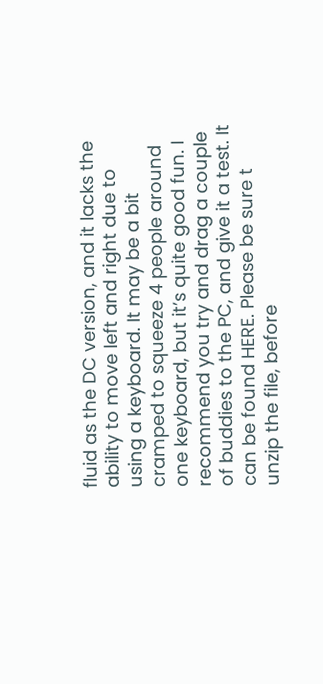fluid as the DC version, and it lacks the ability to move left and right due to using a keyboard. It may be a bit cramped to squeeze 4 people around one keyboard, but it’s quite good fun. I recommend you try and drag a couple of buddies to the PC, and give it a test. It can be found HERE. Please be sure t unzip the file, before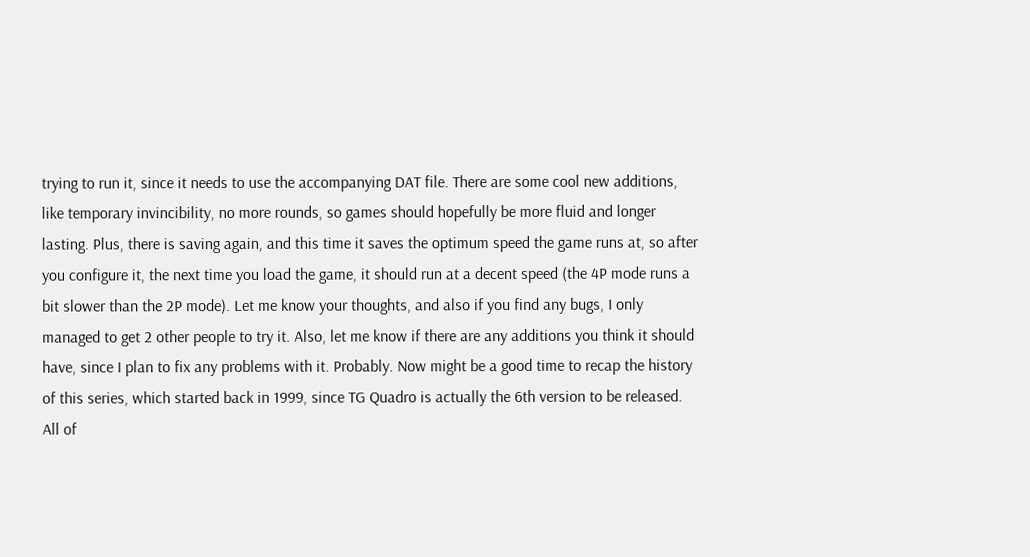trying to run it, since it needs to use the accompanying DAT file. There are some cool new additions, like temporary invincibility, no more rounds, so games should hopefully be more fluid and longer lasting. Plus, there is saving again, and this time it saves the optimum speed the game runs at, so after you configure it, the next time you load the game, it should run at a decent speed (the 4P mode runs a bit slower than the 2P mode). Let me know your thoughts, and also if you find any bugs, I only managed to get 2 other people to try it. Also, let me know if there are any additions you think it should have, since I plan to fix any problems with it. Probably. Now might be a good time to recap the history of this series, which started back in 1999, since TG Quadro is actually the 6th version to be released. All of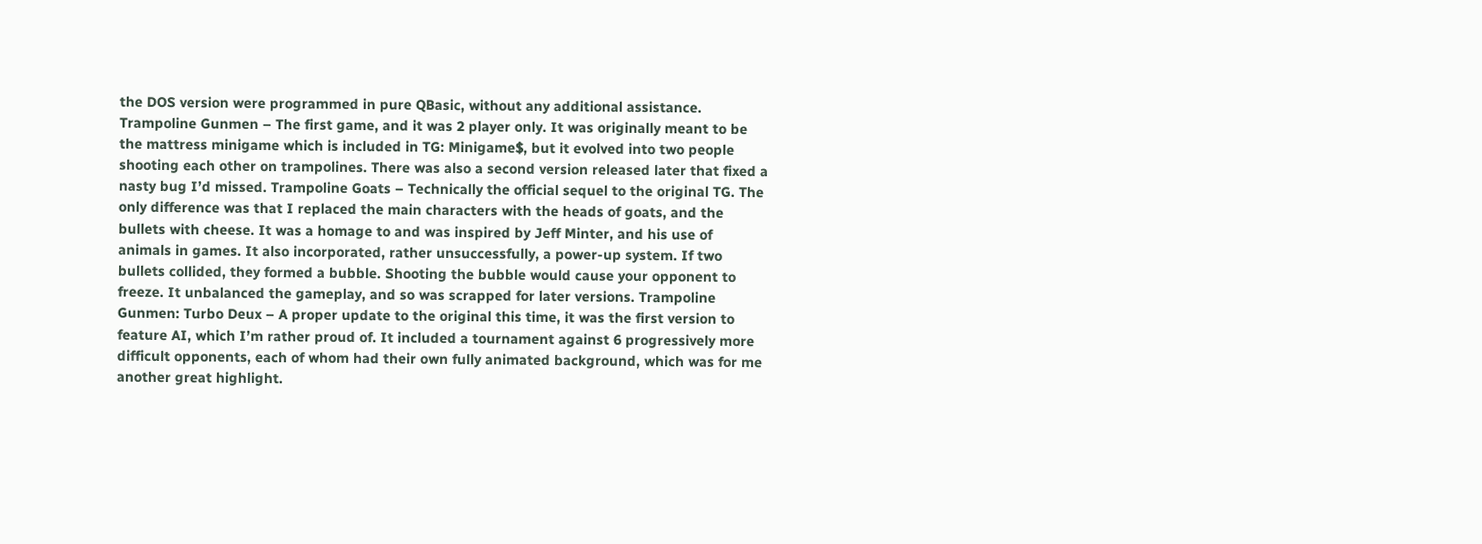the DOS version were programmed in pure QBasic, without any additional assistance. Trampoline Gunmen – The first game, and it was 2 player only. It was originally meant to be the mattress minigame which is included in TG: Minigame$, but it evolved into two people shooting each other on trampolines. There was also a second version released later that fixed a nasty bug I’d missed. Trampoline Goats – Technically the official sequel to the original TG. The only difference was that I replaced the main characters with the heads of goats, and the bullets with cheese. It was a homage to and was inspired by Jeff Minter, and his use of animals in games. It also incorporated, rather unsuccessfully, a power-up system. If two bullets collided, they formed a bubble. Shooting the bubble would cause your opponent to freeze. It unbalanced the gameplay, and so was scrapped for later versions. Trampoline Gunmen: Turbo Deux – A proper update to the original this time, it was the first version to feature AI, which I’m rather proud of. It included a tournament against 6 progressively more difficult opponents, each of whom had their own fully animated background, which was for me another great highlight.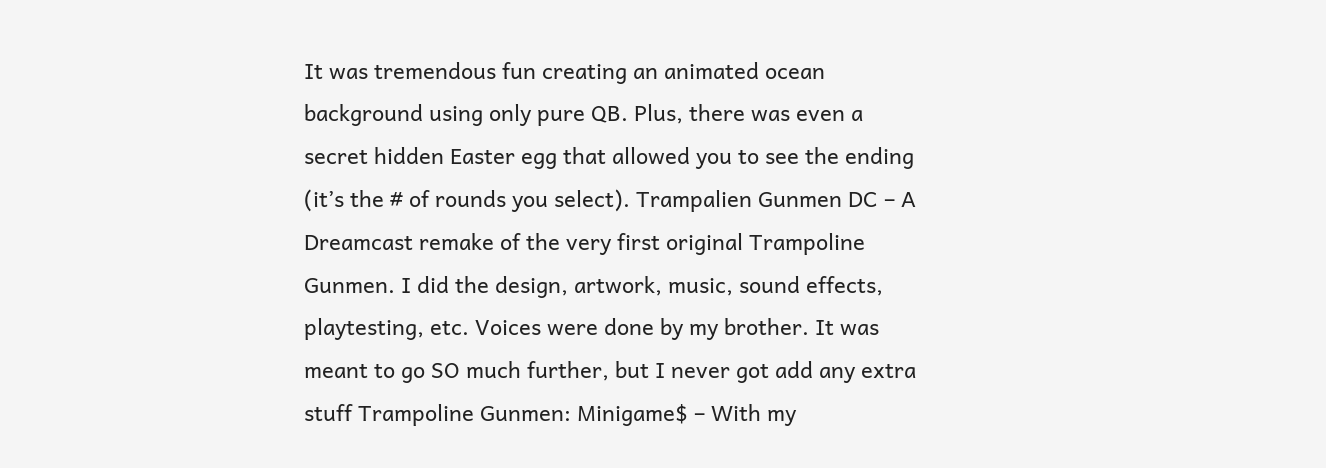It was tremendous fun creating an animated ocean background using only pure QB. Plus, there was even a secret hidden Easter egg that allowed you to see the ending (it’s the # of rounds you select). Trampalien Gunmen DC – A Dreamcast remake of the very first original Trampoline Gunmen. I did the design, artwork, music, sound effects, playtesting, etc. Voices were done by my brother. It was meant to go SO much further, but I never got add any extra stuff Trampoline Gunmen: Minigame$ – With my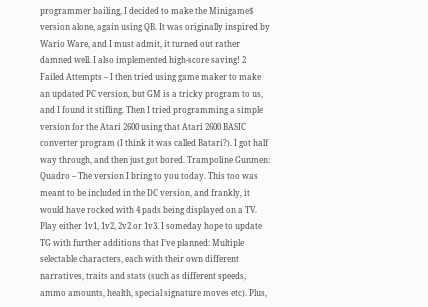programmer bailing, I decided to make the Minigame$ version alone, again using QB. It was originally inspired by Wario Ware, and I must admit, it turned out rather damned well. I also implemented high-score saving! 2 Failed Attempts – I then tried using game maker to make an updated PC version, but GM is a tricky program to us, and I found it stifling. Then I tried programming a simple version for the Atari 2600 using that Atari 2600 BASIC converter program (I think it was called Batari?). I got half way through, and then just got bored. Trampoline Gunmen: Quadro – The version I bring to you today. This too was meant to be included in the DC version, and frankly, it would have rocked with 4 pads being displayed on a TV. Play either 1v1, 1v2, 2v2 or 1v3. I someday hope to update TG with further additions that I’ve planned: Multiple selectable characters, each with their own different narratives, traits and stats (such as different speeds, ammo amounts, health, special signature moves etc). Plus,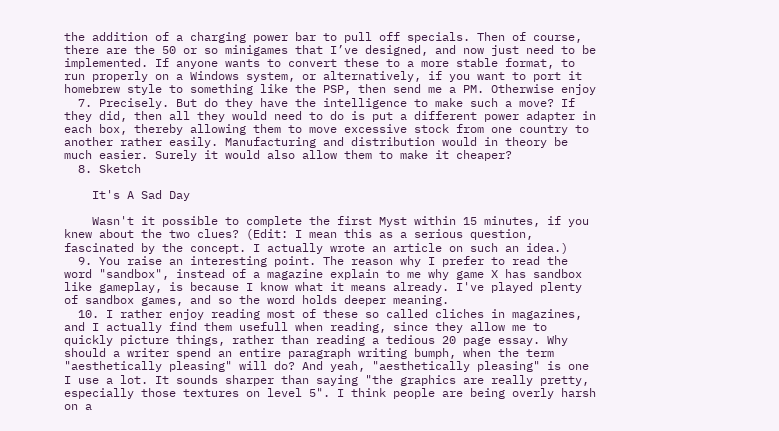the addition of a charging power bar to pull off specials. Then of course, there are the 50 or so minigames that I’ve designed, and now just need to be implemented. If anyone wants to convert these to a more stable format, to run properly on a Windows system, or alternatively, if you want to port it homebrew style to something like the PSP, then send me a PM. Otherwise enjoy
  7. Precisely. But do they have the intelligence to make such a move? If they did, then all they would need to do is put a different power adapter in each box, thereby allowing them to move excessive stock from one country to another rather easily. Manufacturing and distribution would in theory be much easier. Surely it would also allow them to make it cheaper?
  8. Sketch

    It's A Sad Day

    Wasn't it possible to complete the first Myst within 15 minutes, if you knew about the two clues? (Edit: I mean this as a serious question, fascinated by the concept. I actually wrote an article on such an idea.)
  9. You raise an interesting point. The reason why I prefer to read the word "sandbox", instead of a magazine explain to me why game X has sandbox like gameplay, is because I know what it means already. I've played plenty of sandbox games, and so the word holds deeper meaning.
  10. I rather enjoy reading most of these so called cliches in magazines, and I actually find them usefull when reading, since they allow me to quickly picture things, rather than reading a tedious 20 page essay. Why should a writer spend an entire paragraph writing bumph, when the term "aesthetically pleasing" will do? And yeah, "aesthetically pleasing" is one I use a lot. It sounds sharper than saying "the graphics are really pretty, especially those textures on level 5". I think people are being overly harsh on a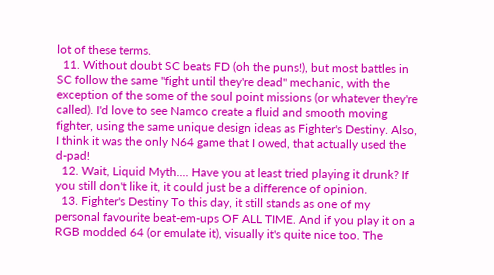lot of these terms.
  11. Without doubt SC beats FD (oh the puns!), but most battles in SC follow the same "fight until they're dead" mechanic, with the exception of the some of the soul point missions (or whatever they're called). I'd love to see Namco create a fluid and smooth moving fighter, using the same unique design ideas as Fighter's Destiny. Also, I think it was the only N64 game that I owed, that actually used the d-pad!
  12. Wait, Liquid Myth.... Have you at least tried playing it drunk? If you still don't like it, it could just be a difference of opinion.
  13. Fighter's Destiny To this day, it still stands as one of my personal favourite beat-em-ups OF ALL TIME. And if you play it on a RGB modded 64 (or emulate it), visually it's quite nice too. The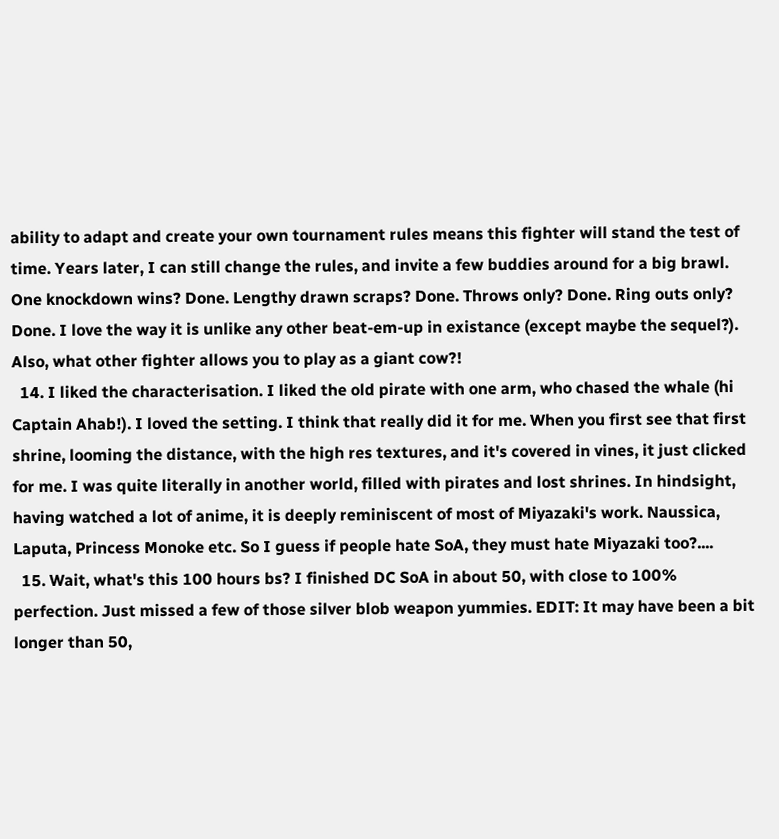ability to adapt and create your own tournament rules means this fighter will stand the test of time. Years later, I can still change the rules, and invite a few buddies around for a big brawl. One knockdown wins? Done. Lengthy drawn scraps? Done. Throws only? Done. Ring outs only? Done. I love the way it is unlike any other beat-em-up in existance (except maybe the sequel?). Also, what other fighter allows you to play as a giant cow?!
  14. I liked the characterisation. I liked the old pirate with one arm, who chased the whale (hi Captain Ahab!). I loved the setting. I think that really did it for me. When you first see that first shrine, looming the distance, with the high res textures, and it's covered in vines, it just clicked for me. I was quite literally in another world, filled with pirates and lost shrines. In hindsight, having watched a lot of anime, it is deeply reminiscent of most of Miyazaki's work. Naussica, Laputa, Princess Monoke etc. So I guess if people hate SoA, they must hate Miyazaki too?....
  15. Wait, what's this 100 hours bs? I finished DC SoA in about 50, with close to 100% perfection. Just missed a few of those silver blob weapon yummies. EDIT: It may have been a bit longer than 50,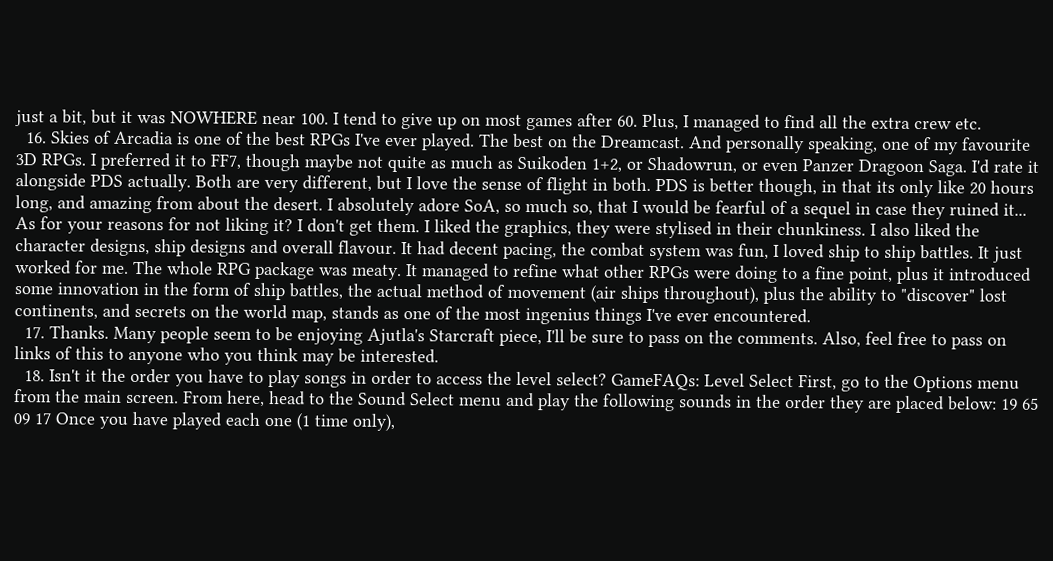just a bit, but it was NOWHERE near 100. I tend to give up on most games after 60. Plus, I managed to find all the extra crew etc.
  16. Skies of Arcadia is one of the best RPGs I've ever played. The best on the Dreamcast. And personally speaking, one of my favourite 3D RPGs. I preferred it to FF7, though maybe not quite as much as Suikoden 1+2, or Shadowrun, or even Panzer Dragoon Saga. I'd rate it alongside PDS actually. Both are very different, but I love the sense of flight in both. PDS is better though, in that its only like 20 hours long, and amazing from about the desert. I absolutely adore SoA, so much so, that I would be fearful of a sequel in case they ruined it... As for your reasons for not liking it? I don't get them. I liked the graphics, they were stylised in their chunkiness. I also liked the character designs, ship designs and overall flavour. It had decent pacing, the combat system was fun, I loved ship to ship battles. It just worked for me. The whole RPG package was meaty. It managed to refine what other RPGs were doing to a fine point, plus it introduced some innovation in the form of ship battles, the actual method of movement (air ships throughout), plus the ability to "discover" lost continents, and secrets on the world map, stands as one of the most ingenius things I've ever encountered.
  17. Thanks. Many people seem to be enjoying Ajutla's Starcraft piece, I'll be sure to pass on the comments. Also, feel free to pass on links of this to anyone who you think may be interested.
  18. Isn't it the order you have to play songs in order to access the level select? GameFAQs: Level Select First, go to the Options menu from the main screen. From here, head to the Sound Select menu and play the following sounds in the order they are placed below: 19 65 09 17 Once you have played each one (1 time only),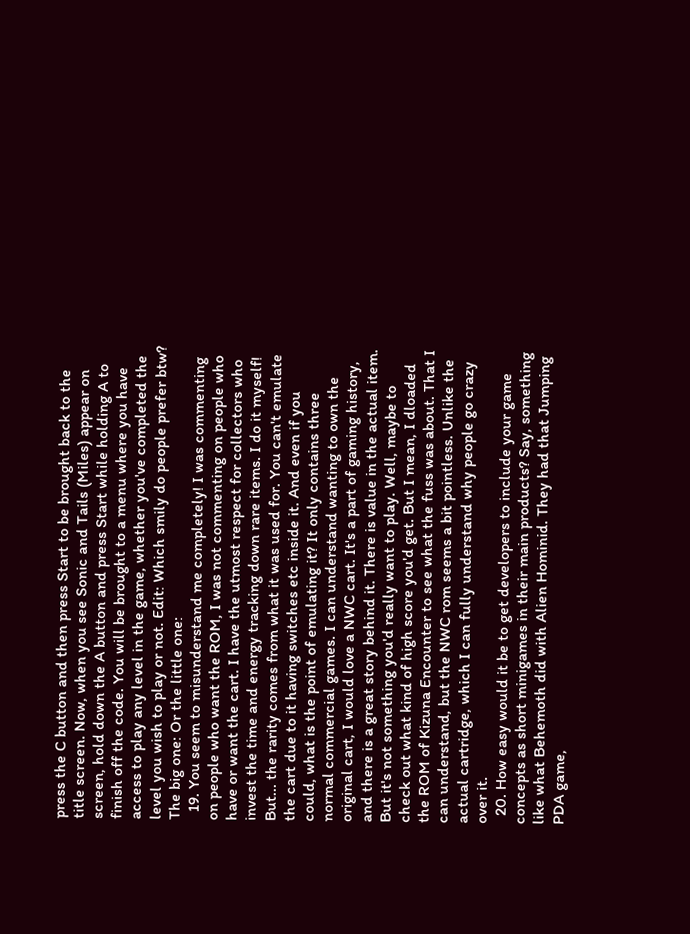press the C button and then press Start to be brought back to the title screen. Now, when you see Sonic and Tails (Miles) appear on screen, hold down the A button and press Start while holding A to finish off the code. You will be brought to a menu where you have access to play any level in the game, whether you've completed the level you wish to play or not. Edit: Which smily do people prefer btw? The big one: Or the little one:
  19. You seem to misunderstand me completely! I was commenting on people who want the ROM, I was not commenting on people who have or want the cart. I have the utmost respect for collectors who invest the time and energy tracking down rare items. I do it myself! But... the rarity comes from what it was used for. You can't emulate the cart due to it having switches etc inside it. And even if you could, what is the point of emulating it? It only contains three normal commercial games. I can understand wanting to own the original cart, I would love a NWC cart. It's a part of gaming history, and there is a great story behind it. There is value in the actual item. But it's not something you'd really want to play. Well, maybe to check out what kind of high score you'd get. But I mean, I dloaded the ROM of Kizuna Encounter to see what the fuss was about. That I can understand, but the NWC rom seems a bit pointless. Unlike the actual cartridge, which I can fully understand why people go crazy over it.
  20. How easy would it be to get developers to include your game concepts as short minigames in their main products? Say, something like what Behemoth did with Alien Hominid. They had that Jumping PDA game,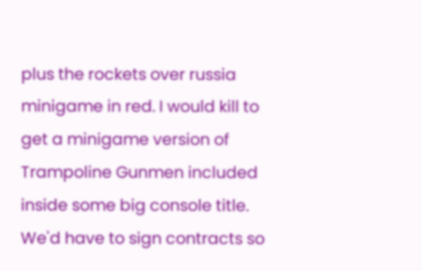plus the rockets over russia minigame in red. I would kill to get a minigame version of Trampoline Gunmen included inside some big console title. We'd have to sign contracts so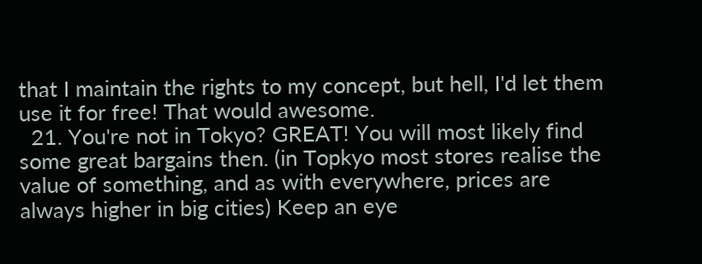that I maintain the rights to my concept, but hell, I'd let them use it for free! That would awesome.
  21. You're not in Tokyo? GREAT! You will most likely find some great bargains then. (in Topkyo most stores realise the value of something, and as with everywhere, prices are always higher in big cities) Keep an eye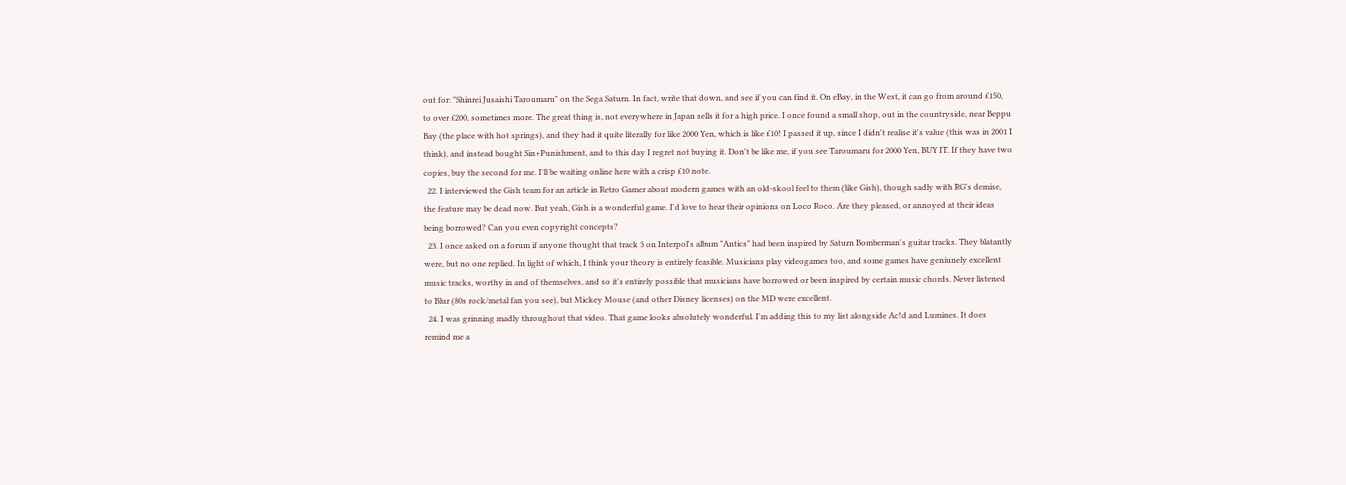out for: "Shinrei Jusaishi Taroumaru" on the Sega Saturn. In fact, write that down, and see if you can find it. On eBay, in the West, it can go from around £150, to over £200, sometimes more. The great thing is, not everywhere in Japan sells it for a high price. I once found a small shop, out in the countryside, near Beppu Bay (the place with hot springs), and they had it quite literally for like 2000 Yen, which is like £10! I passed it up, since I didn't realise it's value (this was in 2001 I think), and instead bought Sin+Punishment, and to this day I regret not buying it. Don't be like me, if you see Taroumaru for 2000 Yen, BUY IT. If they have two copies, buy the second for me. I'll be waiting online here with a crisp £10 note.
  22. I interviewed the Gish team for an article in Retro Gamer about modern games with an old-skool feel to them (like Gish), though sadly with RG's demise, the feature may be dead now. But yeah, Gish is a wonderful game. I'd love to hear their opinions on Loco Roco. Are they pleased, or annoyed at their ideas being borrowed? Can you even copyright concepts?
  23. I once asked on a forum if anyone thought that track 3 on Interpol's album "Antics" had been inspired by Saturn Bomberman's guitar tracks. They blatantly were, but no one replied. In light of which, I think your theory is entirely feasible. Musicians play videogames too, and some games have geniunely excellent music tracks, worthy in and of themselves, and so it's entirely possible that musicians have borrowed or been inspired by certain music chords. Never listened to Blur (80s rock/metal fan you see), but Mickey Mouse (and other Disney licenses) on the MD were excellent.
  24. I was grinning madly throughout that video. That game looks absolutely wonderful. I'm adding this to my list alongside Ac!d and Lumines. It does remind me a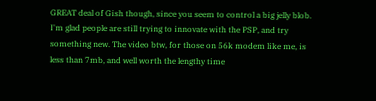GREAT deal of Gish though, since you seem to control a big jelly blob. I'm glad people are still trying to innovate with the PSP, and try something new. The video btw, for those on 56k modem like me, is less than 7mb, and well worth the lengthy time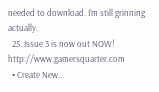needed to download. I'm still grinning actually.
  25. Issue 3 is now out NOW! http://www.gamersquarter.com
  • Create New...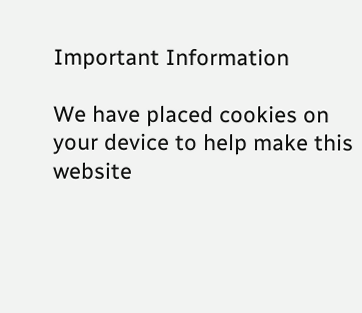Important Information

We have placed cookies on your device to help make this website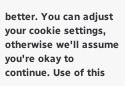better. You can adjust your cookie settings, otherwise we'll assume you're okay to continue. Use of this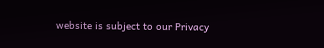website is subject to our Privacy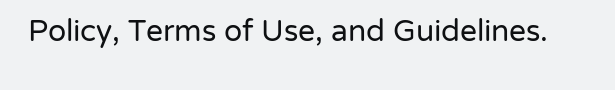Policy, Terms of Use, and Guidelines.